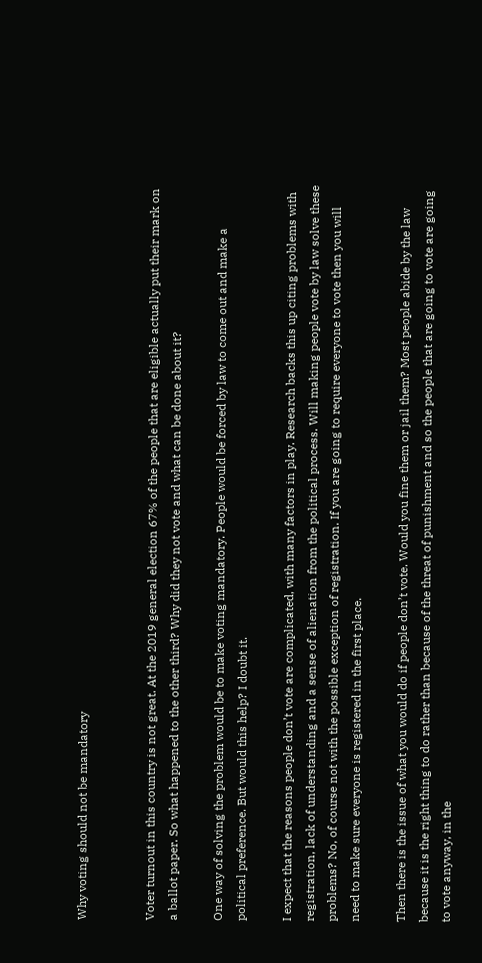Why voting should not be mandatory


Voter turnout in this country is not great. At the 2019 general election 67% of the people that are eligible actually put their mark on a ballot paper. So what happened to the other third? Why did they not vote and what can be done about it?

One way of solving the problem would be to make voting mandatory. People would be forced by law to come out and make a political preference. But would this help? I doubt it.

I expect that the reasons people don’t vote are complicated, with many factors in play. Research backs this up citing problems with registration, lack of understanding and a sense of alienation from the political process. Will making people vote by law solve these problems? No, of course not with the possible exception of registration. If you are going to require everyone to vote then you will need to make sure everyone is registered in the first place.

Then there is the issue of what you would do if people don’t vote. Would you fine them or jail them? Most people abide by the law because it is the right thing to do rather than because of the threat of punishment and so the people that are going to vote are going to vote anyway, in the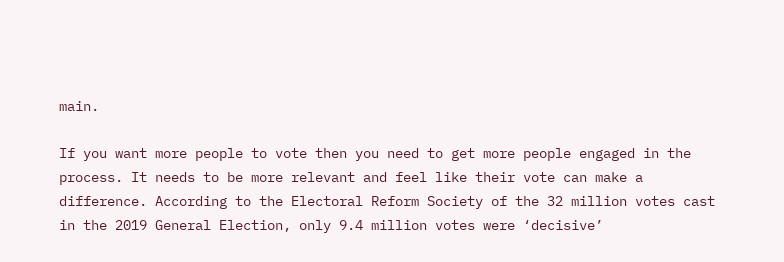main.

If you want more people to vote then you need to get more people engaged in the process. It needs to be more relevant and feel like their vote can make a difference. According to the Electoral Reform Society of the 32 million votes cast in the 2019 General Election, only 9.4 million votes were ‘decisive’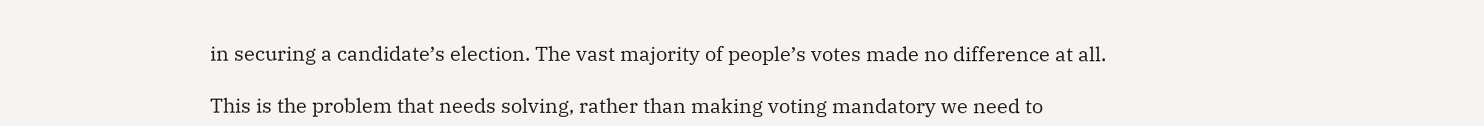in securing a candidate’s election. The vast majority of people’s votes made no difference at all.

This is the problem that needs solving, rather than making voting mandatory we need to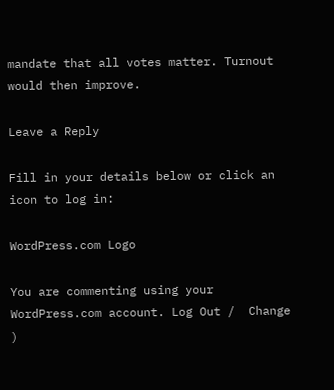mandate that all votes matter. Turnout would then improve.

Leave a Reply

Fill in your details below or click an icon to log in:

WordPress.com Logo

You are commenting using your WordPress.com account. Log Out /  Change )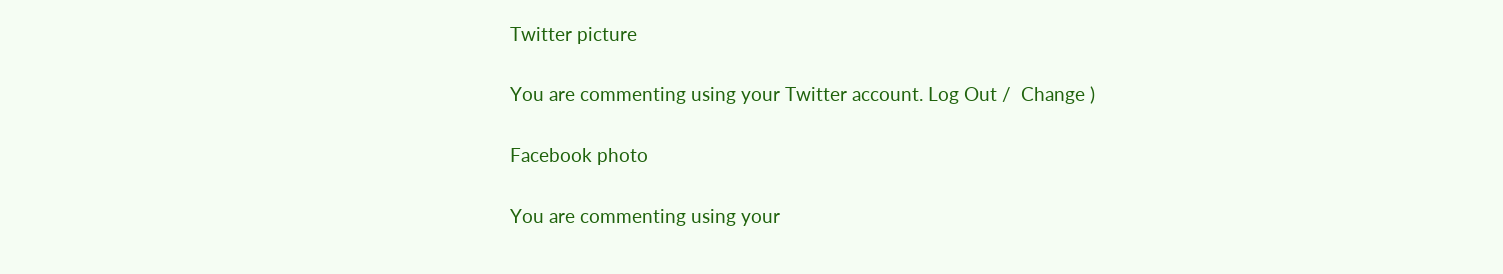Twitter picture

You are commenting using your Twitter account. Log Out /  Change )

Facebook photo

You are commenting using your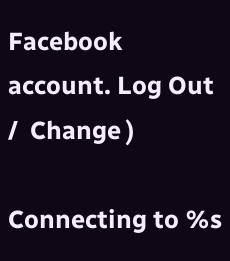Facebook account. Log Out /  Change )

Connecting to %s